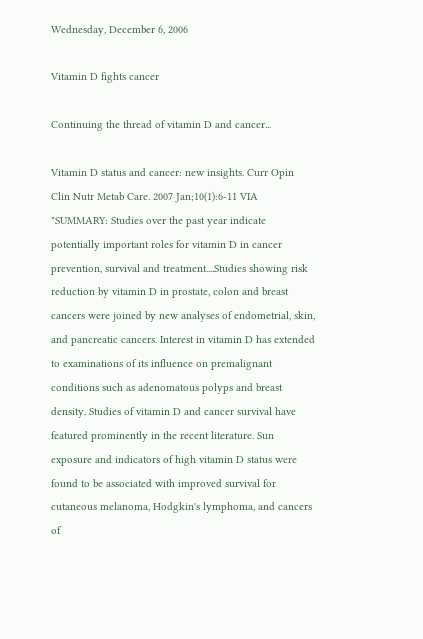Wednesday, December 6, 2006

Vitamin D fights cancer

Continuing the thread of vitamin D and cancer...

Vitamin D status and cancer: new insights. Curr Opin Clin Nutr Metab Care. 2007 Jan;10(1):6-11 VIA "SUMMARY: Studies over the past year indicate potentially important roles for vitamin D in cancer prevention, survival and treatment....Studies showing risk reduction by vitamin D in prostate, colon and breast cancers were joined by new analyses of endometrial, skin, and pancreatic cancers. Interest in vitamin D has extended to examinations of its influence on premalignant conditions such as adenomatous polyps and breast density. Studies of vitamin D and cancer survival have featured prominently in the recent literature. Sun exposure and indicators of high vitamin D status were found to be associated with improved survival for cutaneous melanoma, Hodgkin's lymphoma, and cancers of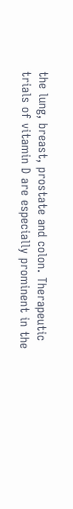the lung, breast, prostate and colon. Therapeutic trials of vitamin D are especially prominent in the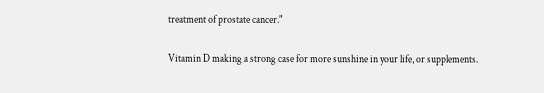treatment of prostate cancer."

Vitamin D making a strong case for more sunshine in your life, or supplements.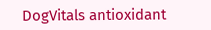DogVitals antioxidant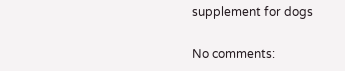supplement for dogs

No comments: